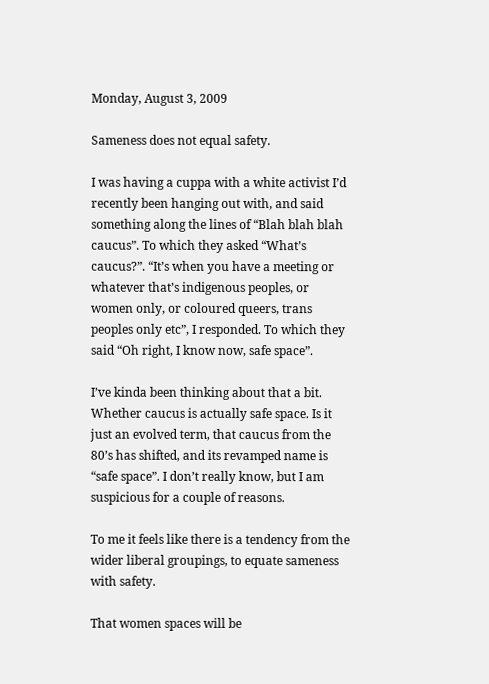Monday, August 3, 2009

Sameness does not equal safety.

I was having a cuppa with a white activist I’d recently been hanging out with, and said something along the lines of “Blah blah blah caucus”. To which they asked “What’s caucus?”. “It’s when you have a meeting or whatever that’s indigenous peoples, or women only, or coloured queers, trans peoples only etc”, I responded. To which they said “Oh right, I know now, safe space”.

I’ve kinda been thinking about that a bit. Whether caucus is actually safe space. Is it just an evolved term, that caucus from the 80’s has shifted, and its revamped name is “safe space”. I don’t really know, but I am suspicious for a couple of reasons.

To me it feels like there is a tendency from the wider liberal groupings, to equate sameness with safety.

That women spaces will be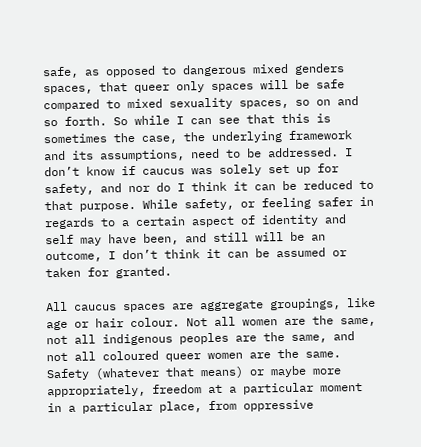safe, as opposed to dangerous mixed genders spaces, that queer only spaces will be safe compared to mixed sexuality spaces, so on and so forth. So while I can see that this is sometimes the case, the underlying framework and its assumptions, need to be addressed. I don’t know if caucus was solely set up for safety, and nor do I think it can be reduced to that purpose. While safety, or feeling safer in regards to a certain aspect of identity and self may have been, and still will be an outcome, I don’t think it can be assumed or taken for granted.

All caucus spaces are aggregate groupings, like age or hair colour. Not all women are the same, not all indigenous peoples are the same, and not all coloured queer women are the same. Safety (whatever that means) or maybe more appropriately, freedom at a particular moment in a particular place, from oppressive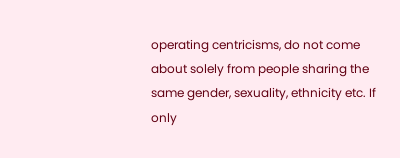operating centricisms, do not come about solely from people sharing the same gender, sexuality, ethnicity etc. If only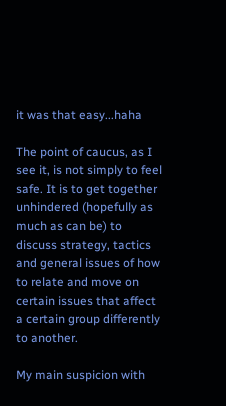it was that easy...haha

The point of caucus, as I see it, is not simply to feel safe. It is to get together unhindered (hopefully as much as can be) to discuss strategy, tactics and general issues of how to relate and move on certain issues that affect a certain group differently to another.

My main suspicion with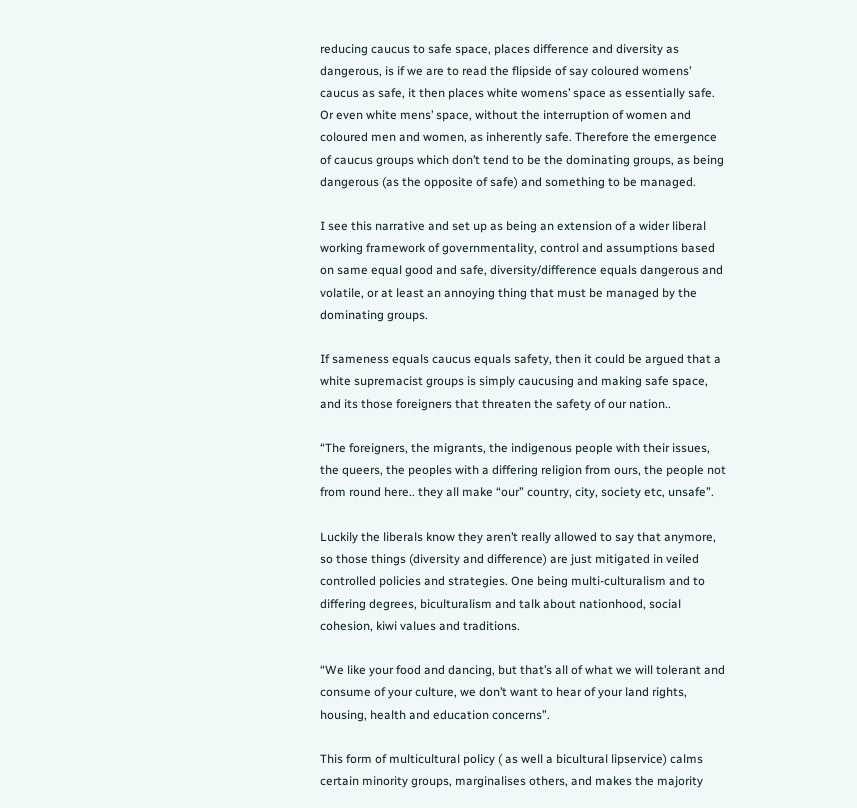reducing caucus to safe space, places difference and diversity as dangerous, is if we are to read the flipside of say coloured womens’ caucus as safe, it then places white womens’ space as essentially safe. Or even white mens’ space, without the interruption of women and coloured men and women, as inherently safe. Therefore the emergence of caucus groups which don’t tend to be the dominating groups, as being dangerous (as the opposite of safe) and something to be managed.

I see this narrative and set up as being an extension of a wider liberal working framework of governmentality, control and assumptions based on same equal good and safe, diversity/difference equals dangerous and volatile, or at least an annoying thing that must be managed by the dominating groups.

If sameness equals caucus equals safety, then it could be argued that a white supremacist groups is simply caucusing and making safe space, and its those foreigners that threaten the safety of our nation..

“The foreigners, the migrants, the indigenous people with their issues, the queers, the peoples with a differing religion from ours, the people not from round here.. they all make “our” country, city, society etc, unsafe”.

Luckily the liberals know they aren’t really allowed to say that anymore, so those things (diversity and difference) are just mitigated in veiled controlled policies and strategies. One being multi-culturalism and to differing degrees, biculturalism and talk about nationhood, social cohesion, kiwi values and traditions.

“We like your food and dancing, but that’s all of what we will tolerant and consume of your culture, we don’t want to hear of your land rights, housing, health and education concerns”.

This form of multicultural policy ( as well a bicultural lipservice) calms certain minority groups, marginalises others, and makes the majority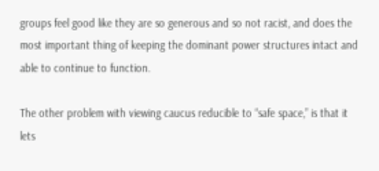groups feel good like they are so generous and so not racist, and does the most important thing of keeping the dominant power structures intact and able to continue to function.

The other problem with viewing caucus reducible to “safe space,” is that it lets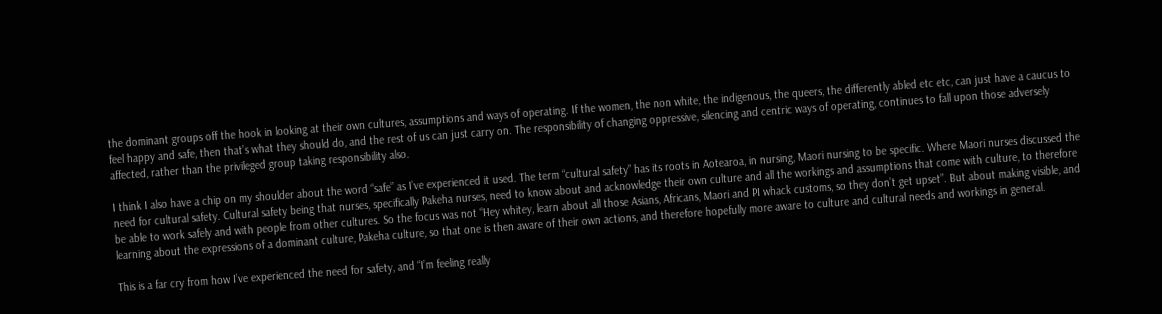the dominant groups off the hook in looking at their own cultures, assumptions and ways of operating. If the women, the non white, the indigenous, the queers, the differently abled etc etc, can just have a caucus to feel happy and safe, then that’s what they should do, and the rest of us can just carry on. The responsibility of changing oppressive, silencing and centric ways of operating, continues to fall upon those adversely affected, rather than the privileged group taking responsibility also.

I think I also have a chip on my shoulder about the word “safe” as I’ve experienced it used. The term “cultural safety” has its roots in Aotearoa, in nursing, Maori nursing to be specific. Where Maori nurses discussed the need for cultural safety. Cultural safety being that nurses, specifically Pakeha nurses, need to know about and acknowledge their own culture and all the workings and assumptions that come with culture, to therefore be able to work safely and with people from other cultures. So the focus was not “Hey whitey, learn about all those Asians, Africans, Maori and PI whack customs, so they don’t get upset”. But about making visible, and learning about the expressions of a dominant culture, Pakeha culture, so that one is then aware of their own actions, and therefore hopefully more aware to culture and cultural needs and workings in general.

This is a far cry from how I’ve experienced the need for safety, and “I’m feeling really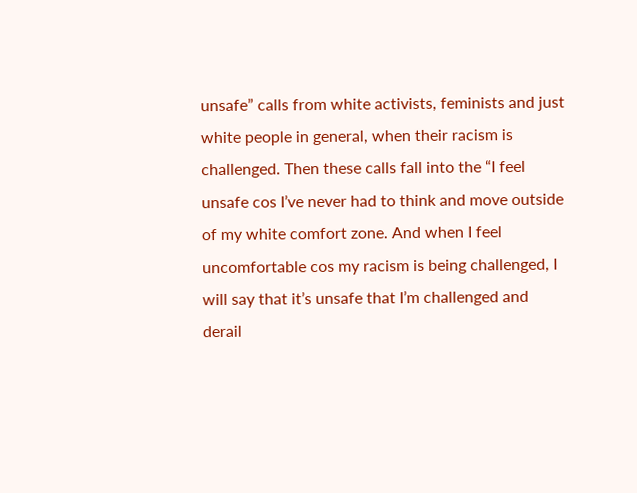unsafe” calls from white activists, feminists and just white people in general, when their racism is challenged. Then these calls fall into the “I feel unsafe cos I’ve never had to think and move outside of my white comfort zone. And when I feel uncomfortable cos my racism is being challenged, I will say that it’s unsafe that I’m challenged and derail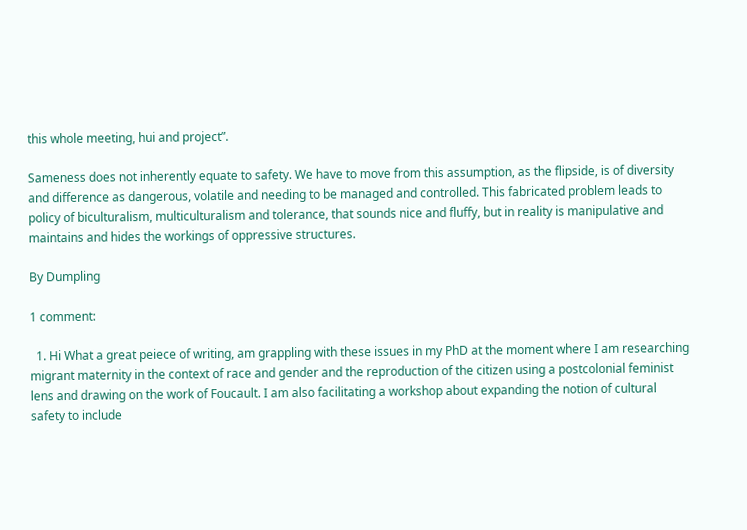this whole meeting, hui and project”.

Sameness does not inherently equate to safety. We have to move from this assumption, as the flipside, is of diversity and difference as dangerous, volatile and needing to be managed and controlled. This fabricated problem leads to policy of biculturalism, multiculturalism and tolerance, that sounds nice and fluffy, but in reality is manipulative and maintains and hides the workings of oppressive structures.

By Dumpling

1 comment:

  1. Hi What a great peiece of writing, am grappling with these issues in my PhD at the moment where I am researching migrant maternity in the context of race and gender and the reproduction of the citizen using a postcolonial feminist lens and drawing on the work of Foucault. I am also facilitating a workshop about expanding the notion of cultural safety to include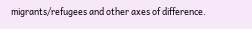migrants/refugees and other axes of difference.